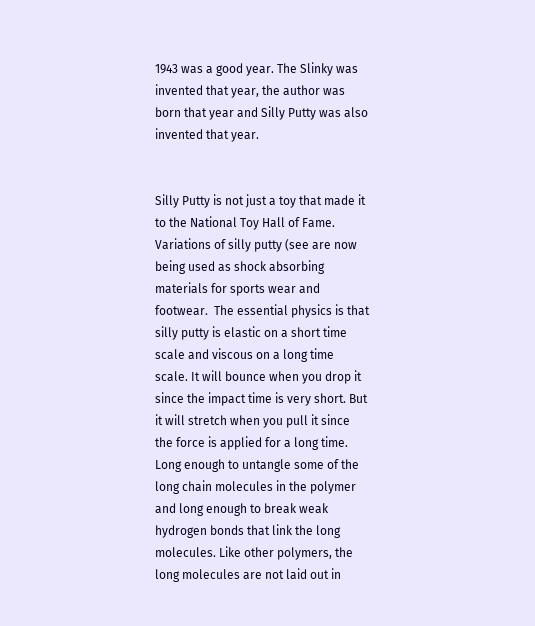1943 was a good year. The Slinky was invented that year, the author was born that year and Silly Putty was also invented that year.


Silly Putty is not just a toy that made it to the National Toy Hall of Fame. Variations of silly putty (see are now being used as shock absorbing materials for sports wear and footwear.  The essential physics is that silly putty is elastic on a short time scale and viscous on a long time scale. It will bounce when you drop it since the impact time is very short. But it will stretch when you pull it since the force is applied for a long time. Long enough to untangle some of the long chain molecules in the polymer and long enough to break weak hydrogen bonds that link the long molecules. Like other polymers, the long molecules are not laid out in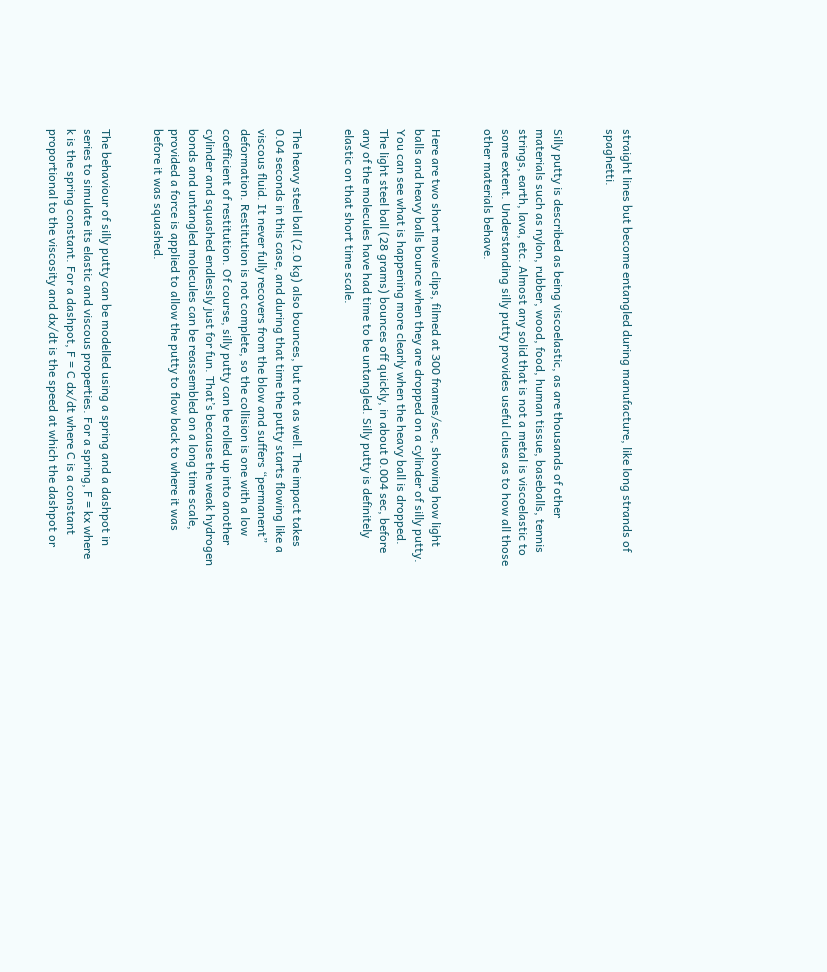straight lines but become entangled during manufacture, like long strands of spaghetti.


Silly putty is described as being viscoelastic, as are thousands of other materials such as nylon, rubber, wood, food, human tissue, baseballs, tennis strings, earth, lava, etc. Almost any solid that is not a metal is viscoelastic to some extent. Understanding silly putty provides useful clues as to how all those other materials behave.


Here are two short movie clips, filmed at 300 frames/sec, showing how light balls and heavy balls bounce when they are dropped on a cylinder of silly putty. You can see what is happening more clearly when the heavy ball is dropped. The light steel ball (28 grams) bounces off quickly, in about 0.004 sec, before any of the molecules have had time to be untangled. Silly putty is definitely elastic on that short time scale.


The heavy steel ball (2.0 kg) also bounces, but not as well. The impact takes 0.04 seconds in this case, and during that time the putty starts flowing like a viscous fluid. It never fully recovers from the blow and suffers “permanent” deformation. Restitution is not complete, so the collision is one with a low coefficient of restitution. Of course, silly putty can be rolled up into another cylinder and squashed endlessly just for fun. That’s because the weak hydrogen bonds and untangled molecules can be reassembled on a long time scale, provided a force is applied to allow the putty to flow back to where it was before it was squashed.


The behaviour of silly putty can be modelled using a spring and a dashpot in series to simulate its elastic and viscous properties. For a spring, F = kx where k is the spring constant. For a dashpot, F = C dx/dt where C is a constant proportional to the viscosity and dx/dt is the speed at which the dashpot or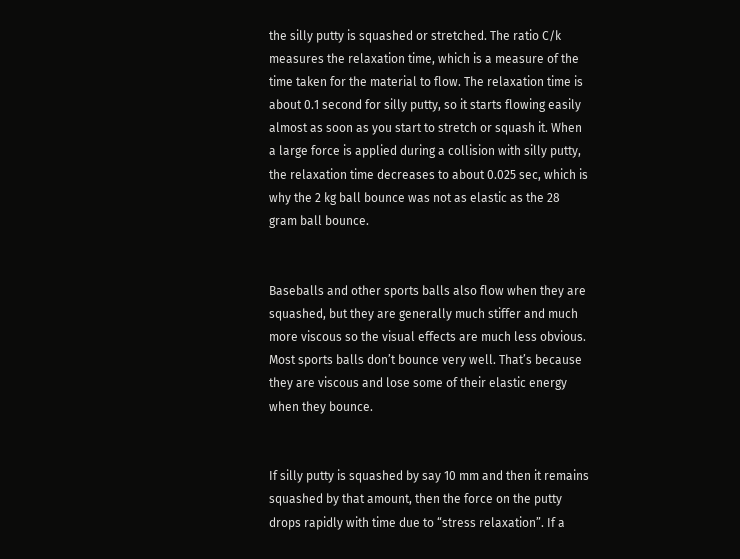the silly putty is squashed or stretched. The ratio C/k measures the relaxation time, which is a measure of the time taken for the material to flow. The relaxation time is about 0.1 second for silly putty, so it starts flowing easily almost as soon as you start to stretch or squash it. When a large force is applied during a collision with silly putty, the relaxation time decreases to about 0.025 sec, which is why the 2 kg ball bounce was not as elastic as the 28 gram ball bounce.


Baseballs and other sports balls also flow when they are squashed, but they are generally much stiffer and much more viscous so the visual effects are much less obvious. Most sports balls don’t bounce very well. That’s because they are viscous and lose some of their elastic energy when they bounce.


If silly putty is squashed by say 10 mm and then it remains squashed by that amount, then the force on the putty drops rapidly with time due to “stress relaxation”. If a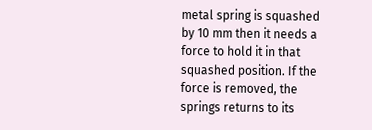metal spring is squashed by 10 mm then it needs a force to hold it in that squashed position. If the force is removed, the springs returns to its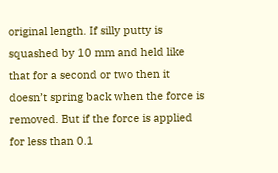original length. If silly putty is squashed by 10 mm and held like that for a second or two then it doesn’t spring back when the force is removed. But if the force is applied for less than 0.1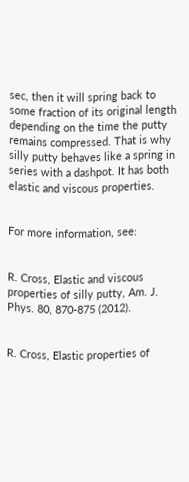sec, then it will spring back to some fraction of its original length depending on the time the putty remains compressed. That is why silly putty behaves like a spring in series with a dashpot. It has both elastic and viscous properties.


For more information, see:


R. Cross, Elastic and viscous properties of silly putty, Am. J. Phys. 80, 870-875 (2012).


R. Cross, Elastic properties of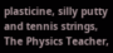plasticine, silly putty and tennis strings, The Physics Teacher,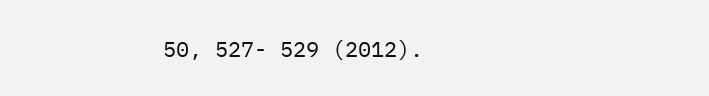50, 527- 529 (2012).